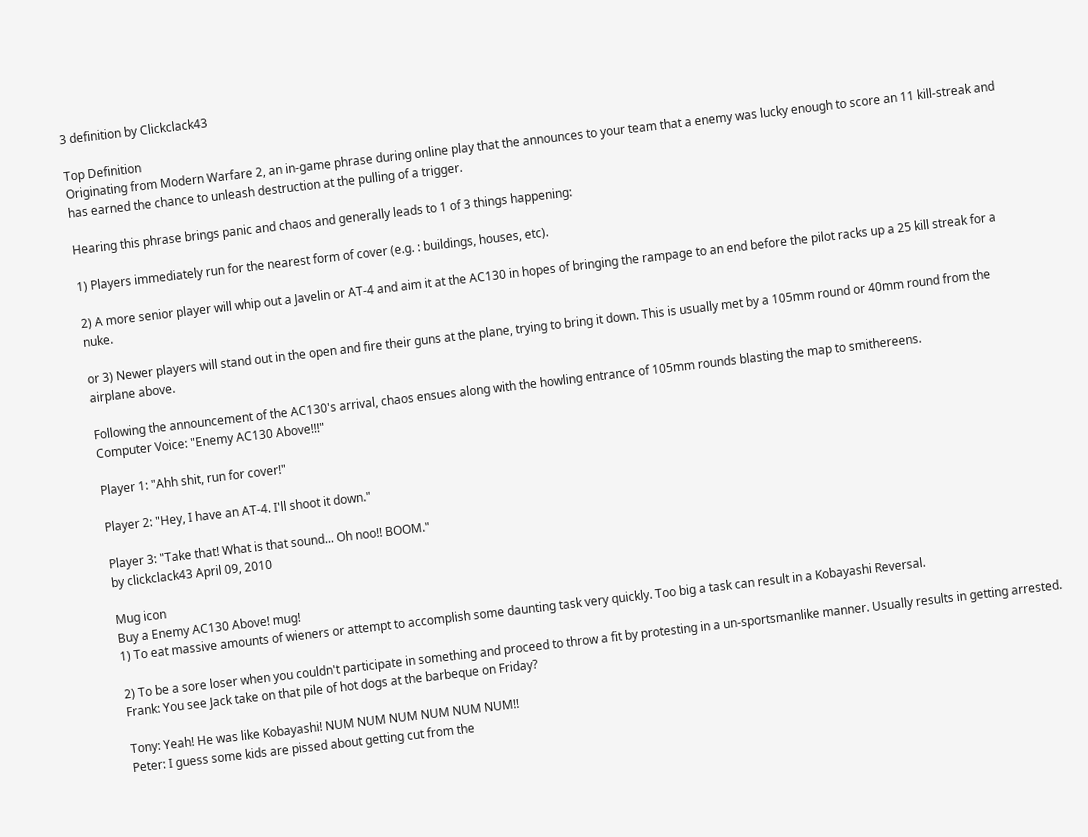3 definition by Clickclack43

Top Definition
Originating from Modern Warfare 2, an in-game phrase during online play that the announces to your team that a enemy was lucky enough to score an 11 kill-streak and has earned the chance to unleash destruction at the pulling of a trigger.

Hearing this phrase brings panic and chaos and generally leads to 1 of 3 things happening:

1) Players immediately run for the nearest form of cover (e.g. : buildings, houses, etc).

2) A more senior player will whip out a Javelin or AT-4 and aim it at the AC130 in hopes of bringing the rampage to an end before the pilot racks up a 25 kill streak for a nuke.

or 3) Newer players will stand out in the open and fire their guns at the plane, trying to bring it down. This is usually met by a 105mm round or 40mm round from the airplane above.

Following the announcement of the AC130's arrival, chaos ensues along with the howling entrance of 105mm rounds blasting the map to smithereens.
Computer Voice: "Enemy AC130 Above!!!"

Player 1: "Ahh shit, run for cover!"

Player 2: "Hey, I have an AT-4. I'll shoot it down."

Player 3: "Take that! What is that sound... Oh noo!! BOOM."
by clickclack43 April 09, 2010

Mug icon
Buy a Enemy AC130 Above! mug!
1) To eat massive amounts of wieners or attempt to accomplish some daunting task very quickly. Too big a task can result in a Kobayashi Reversal.

2) To be a sore loser when you couldn't participate in something and proceed to throw a fit by protesting in a un-sportsmanlike manner. Usually results in getting arrested.
Frank: You see Jack take on that pile of hot dogs at the barbeque on Friday?

Tony: Yeah! He was like Kobayashi! NUM NUM NUM NUM NUM NUM!!
Peter: I guess some kids are pissed about getting cut from the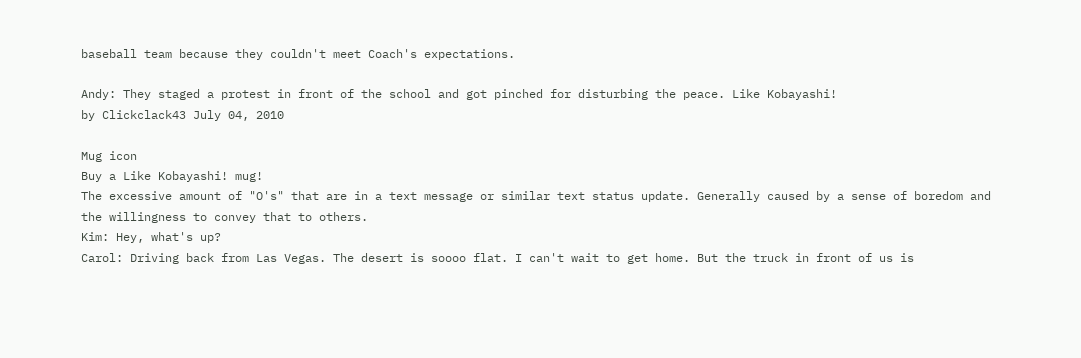baseball team because they couldn't meet Coach's expectations.

Andy: They staged a protest in front of the school and got pinched for disturbing the peace. Like Kobayashi!
by Clickclack43 July 04, 2010

Mug icon
Buy a Like Kobayashi! mug!
The excessive amount of "O's" that are in a text message or similar text status update. Generally caused by a sense of boredom and the willingness to convey that to others.
Kim: Hey, what's up?
Carol: Driving back from Las Vegas. The desert is soooo flat. I can't wait to get home. But the truck in front of us is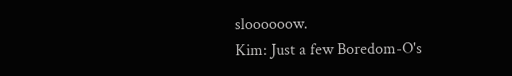sloooooow.
Kim: Just a few Boredom-O's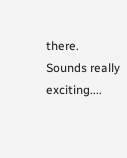there. Sounds really exciting....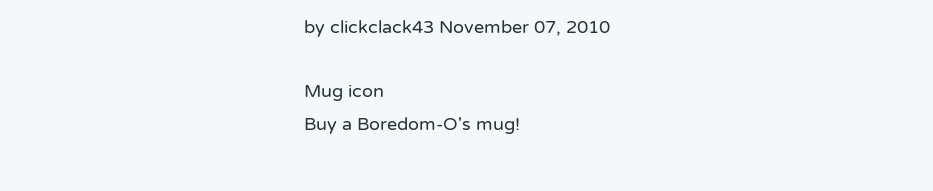by clickclack43 November 07, 2010

Mug icon
Buy a Boredom-O's mug!